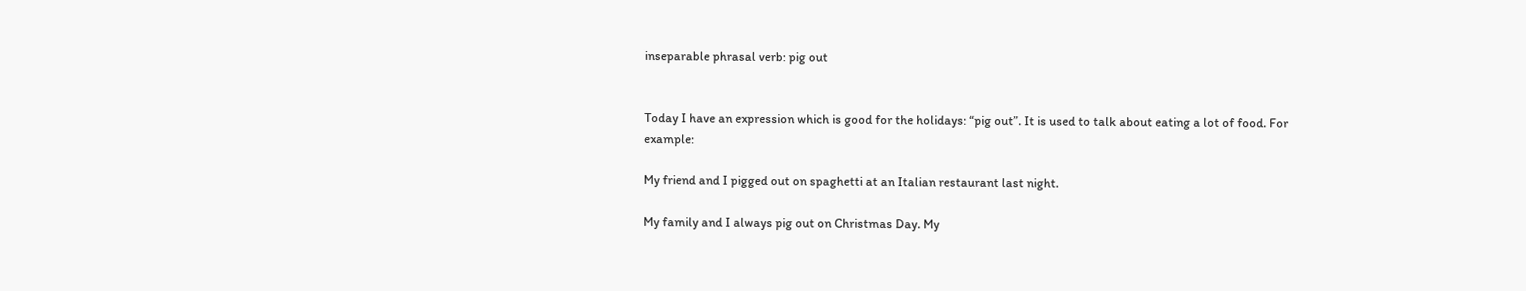inseparable phrasal verb: pig out


Today I have an expression which is good for the holidays: “pig out”. It is used to talk about eating a lot of food. For example:

My friend and I pigged out on spaghetti at an Italian restaurant last night.

My family and I always pig out on Christmas Day. My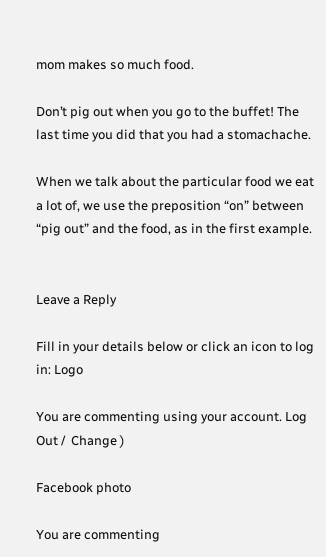mom makes so much food.

Don’t pig out when you go to the buffet! The last time you did that you had a stomachache.

When we talk about the particular food we eat a lot of, we use the preposition “on” between “pig out” and the food, as in the first example.


Leave a Reply

Fill in your details below or click an icon to log in: Logo

You are commenting using your account. Log Out /  Change )

Facebook photo

You are commenting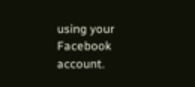using your Facebook account.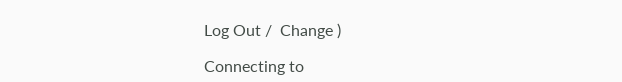Log Out /  Change )

Connecting to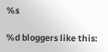%s

%d bloggers like this: